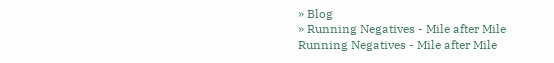» Blog
» Running Negatives - Mile after Mile
Running Negatives - Mile after Mile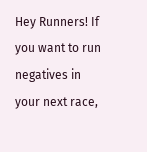Hey Runners! If you want to run negatives in your next race,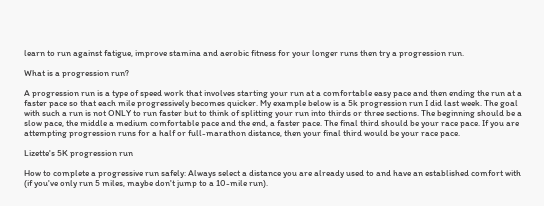learn to run against fatigue, improve stamina and aerobic fitness for your longer runs then try a progression run.

What is a progression run?

A progression run is a type of speed work that involves starting your run at a comfortable easy pace and then ending the run at a faster pace so that each mile progressively becomes quicker. My example below is a 5k progression run I did last week. The goal with such a run is not ONLY to run faster but to think of splitting your run into thirds or three sections. The beginning should be a slow pace, the middle a medium comfortable pace and the end, a faster pace. The final third should be your race pace. If you are attempting progression runs for a half or full-marathon distance, then your final third would be your race pace.

Lizette's 5K progression run

How to complete a progressive run safely: Always select a distance you are already used to and have an established comfort with (if you've only run 5 miles, maybe don't jump to a 10-mile run).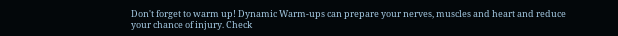Don't forget to warm up! Dynamic Warm-ups can prepare your nerves, muscles and heart and reduce your chance of injury. Check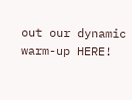out our dynamic warm-up HERE!